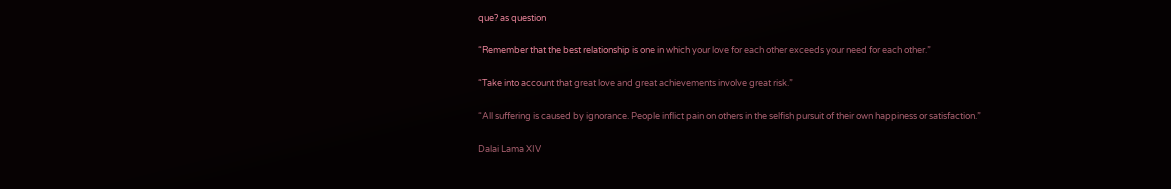que? as question

“Remember that the best relationship is one in which your love for each other exceeds your need for each other.”

“Take into account that great love and great achievements involve great risk.”

“All suffering is caused by ignorance. People inflict pain on others in the selfish pursuit of their own happiness or satisfaction.”

Dalai Lama XIV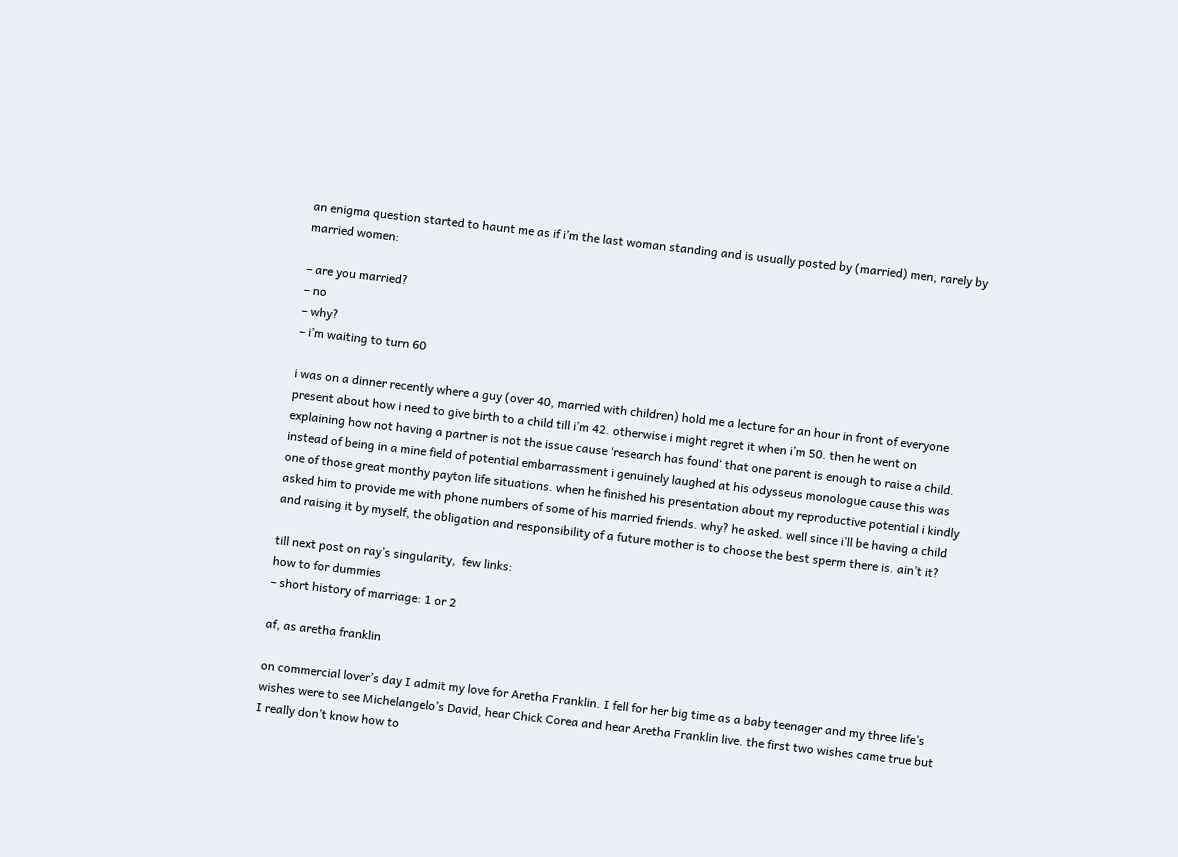an enigma question started to haunt me as if i’m the last woman standing and is usually posted by (married) men, rarely by married women:

– are you married?
– no
– why?
– i’m waiting to turn 60

i was on a dinner recently where a guy (over 40, married with children) hold me a lecture for an hour in front of everyone present about how i need to give birth to a child till i’m 42. otherwise i might regret it when i’m 50. then he went on explaining how not having a partner is not the issue cause ‘research has found‘ that one parent is enough to raise a child. instead of being in a mine field of potential embarrassment i genuinely laughed at his odysseus monologue cause this was one of those great monthy payton life situations. when he finished his presentation about my reproductive potential i kindly asked him to provide me with phone numbers of some of his married friends. why? he asked. well since i’ll be having a child and raising it by myself, the obligation and responsibility of a future mother is to choose the best sperm there is. ain’t it?

till next post on ray’s singularity,  few links:
how to for dummies
– short history of marriage: 1 or 2

af, as aretha franklin

on commercial lover’s day I admit my love for Aretha Franklin. I fell for her big time as a baby teenager and my three life’s wishes were to see Michelangelo’s David, hear Chick Corea and hear Aretha Franklin live. the first two wishes came true but I really don’t know how to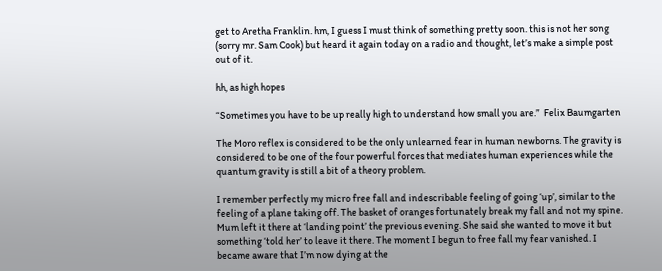get to Aretha Franklin. hm, I guess I must think of something pretty soon. this is not her song (sorry mr. Sam Cook) but heard it again today on a radio and thought, let’s make a simple post out of it.

hh, as high hopes

“Sometimes you have to be up really high to understand how small you are.”  Felix Baumgarten

The Moro reflex is considered to be the only unlearned fear in human newborns. The gravity is considered to be one of the four powerful forces that mediates human experiences while the quantum gravity is still a bit of a theory problem.

I remember perfectly my micro free fall and indescribable feeling of going ‘up’, similar to the feeling of a plane taking off. The basket of oranges fortunately break my fall and not my spine. Mum left it there at ‘landing point’ the previous evening. She said she wanted to move it but something ‘told her’ to leave it there. The moment I begun to free fall my fear vanished. I became aware that I’m now dying at the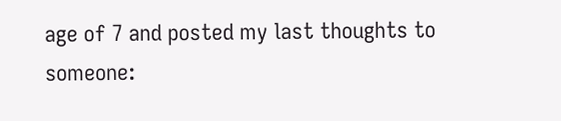age of 7 and posted my last thoughts to someone: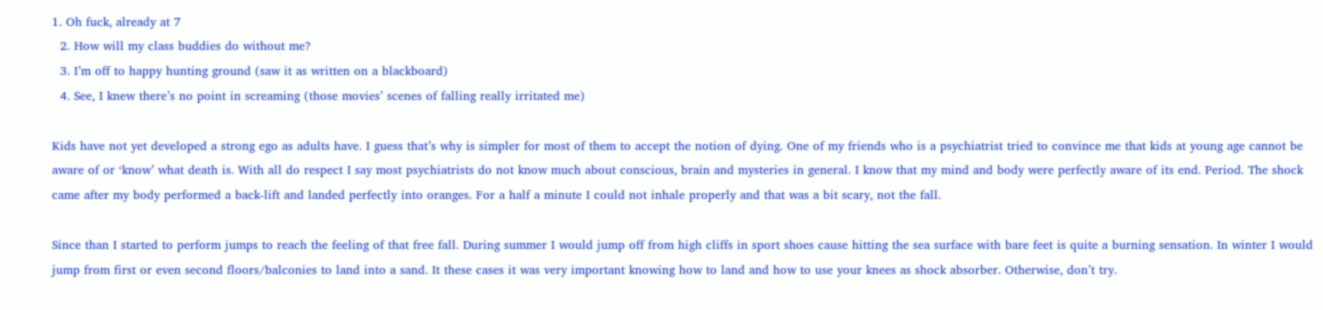1. Oh fuck, already at 7
  2. How will my class buddies do without me?
  3. I’m off to happy hunting ground (saw it as written on a blackboard)
  4. See, I knew there’s no point in screaming (those movies’ scenes of falling really irritated me)

Kids have not yet developed a strong ego as adults have. I guess that’s why is simpler for most of them to accept the notion of dying. One of my friends who is a psychiatrist tried to convince me that kids at young age cannot be aware of or ‘know’ what death is. With all do respect I say most psychiatrists do not know much about conscious, brain and mysteries in general. I know that my mind and body were perfectly aware of its end. Period. The shock came after my body performed a back-lift and landed perfectly into oranges. For a half a minute I could not inhale properly and that was a bit scary, not the fall.

Since than I started to perform jumps to reach the feeling of that free fall. During summer I would jump off from high cliffs in sport shoes cause hitting the sea surface with bare feet is quite a burning sensation. In winter I would jump from first or even second floors/balconies to land into a sand. It these cases it was very important knowing how to land and how to use your knees as shock absorber. Otherwise, don’t try.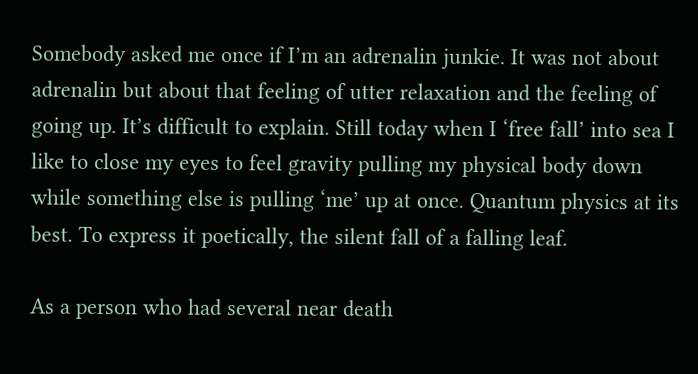Somebody asked me once if I’m an adrenalin junkie. It was not about adrenalin but about that feeling of utter relaxation and the feeling of going up. It’s difficult to explain. Still today when I ‘free fall’ into sea I like to close my eyes to feel gravity pulling my physical body down while something else is pulling ‘me’ up at once. Quantum physics at its best. To express it poetically, the silent fall of a falling leaf.

As a person who had several near death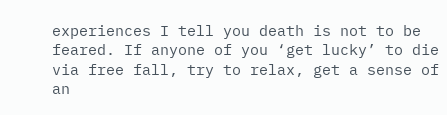experiences I tell you death is not to be feared. If anyone of you ‘get lucky’ to die via free fall, try to relax, get a sense of an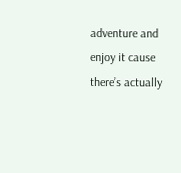adventure and enjoy it cause there’s actually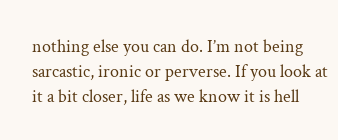nothing else you can do. I’m not being sarcastic, ironic or perverse. If you look at it a bit closer, life as we know it is hell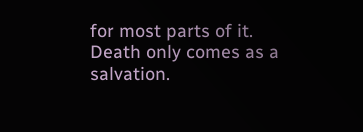for most parts of it. Death only comes as a salvation.